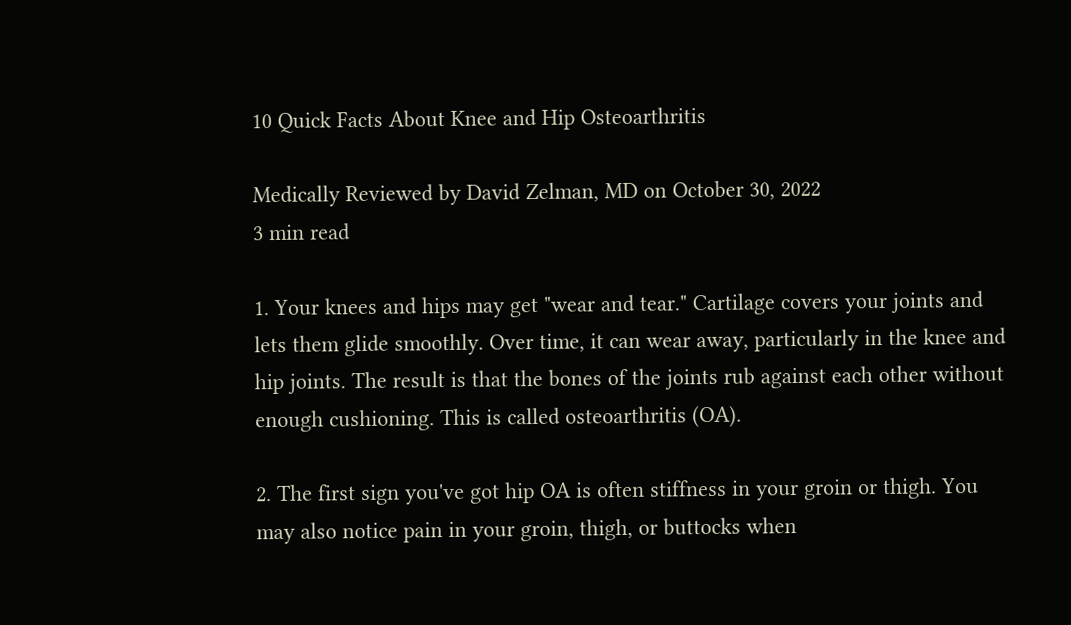10 Quick Facts About Knee and Hip Osteoarthritis

Medically Reviewed by David Zelman, MD on October 30, 2022
3 min read

1. Your knees and hips may get "wear and tear." Cartilage covers your joints and lets them glide smoothly. Over time, it can wear away, particularly in the knee and hip joints. The result is that the bones of the joints rub against each other without enough cushioning. This is called osteoarthritis (OA).

2. The first sign you've got hip OA is often stiffness in your groin or thigh. You may also notice pain in your groin, thigh, or buttocks when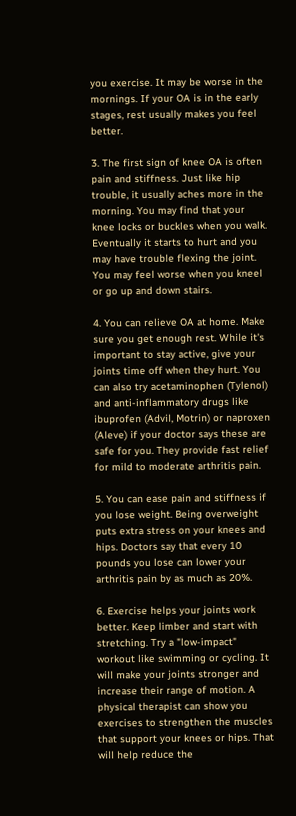you exercise. It may be worse in the mornings. If your OA is in the early stages, rest usually makes you feel better.

3. The first sign of knee OA is often pain and stiffness. Just like hip trouble, it usually aches more in the morning. You may find that your knee locks or buckles when you walk. Eventually it starts to hurt and you may have trouble flexing the joint. You may feel worse when you kneel or go up and down stairs.

4. You can relieve OA at home. Make sure you get enough rest. While it's important to stay active, give your joints time off when they hurt. You can also try acetaminophen (Tylenol) and anti-inflammatory drugs like ibuprofen (Advil, Motrin) or naproxen (Aleve) if your doctor says these are safe for you. They provide fast relief for mild to moderate arthritis pain.

5. You can ease pain and stiffness if you lose weight. Being overweight puts extra stress on your knees and hips. Doctors say that every 10 pounds you lose can lower your arthritis pain by as much as 20%.

6. Exercise helps your joints work better. Keep limber and start with stretching. Try a "low-impact" workout like swimming or cycling. It will make your joints stronger and increase their range of motion. A physical therapist can show you exercises to strengthen the muscles that support your knees or hips. That will help reduce the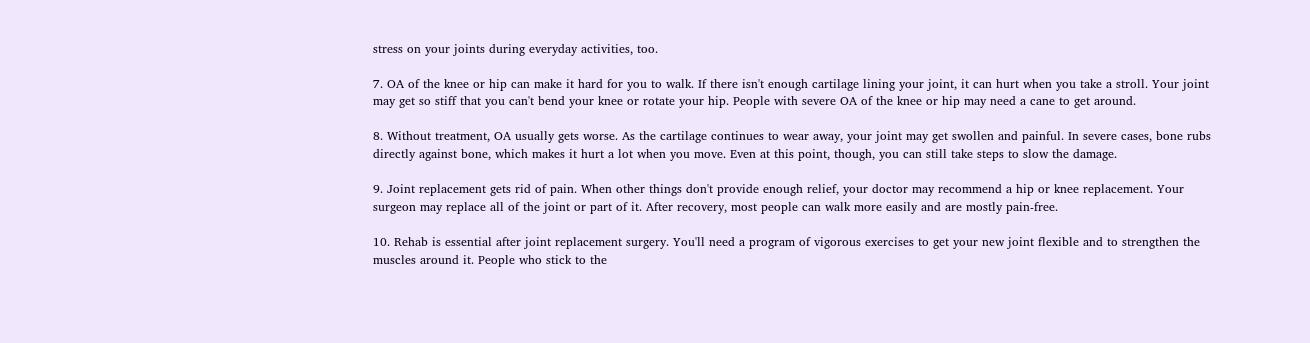stress on your joints during everyday activities, too.

7. OA of the knee or hip can make it hard for you to walk. If there isn't enough cartilage lining your joint, it can hurt when you take a stroll. Your joint may get so stiff that you can't bend your knee or rotate your hip. People with severe OA of the knee or hip may need a cane to get around.

8. Without treatment, OA usually gets worse. As the cartilage continues to wear away, your joint may get swollen and painful. In severe cases, bone rubs directly against bone, which makes it hurt a lot when you move. Even at this point, though, you can still take steps to slow the damage.

9. Joint replacement gets rid of pain. When other things don't provide enough relief, your doctor may recommend a hip or knee replacement. Your surgeon may replace all of the joint or part of it. After recovery, most people can walk more easily and are mostly pain-free.

10. Rehab is essential after joint replacement surgery. You'll need a program of vigorous exercises to get your new joint flexible and to strengthen the muscles around it. People who stick to the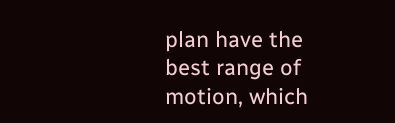plan have the best range of motion, which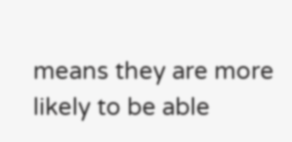means they are more likely to be able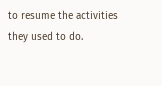to resume the activities they used to do.